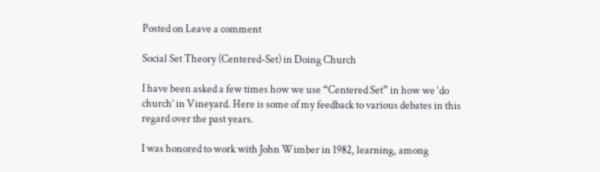Posted on Leave a comment

Social Set Theory (Centered-Set) in Doing Church

I have been asked a few times how we use “Centered Set” in how we ‘do church’ in Vineyard. Here is some of my feedback to various debates in this regard over the past years.

I was honored to work with John Wimber in 1982, learning, among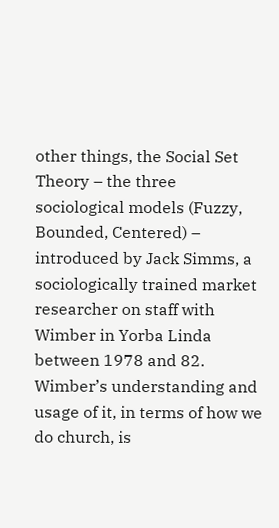other things, the Social Set Theory – the three sociological models (Fuzzy, Bounded, Centered) – introduced by Jack Simms, a sociologically trained market researcher on staff with Wimber in Yorba Linda between 1978 and 82. Wimber’s understanding and usage of it, in terms of how we do church, is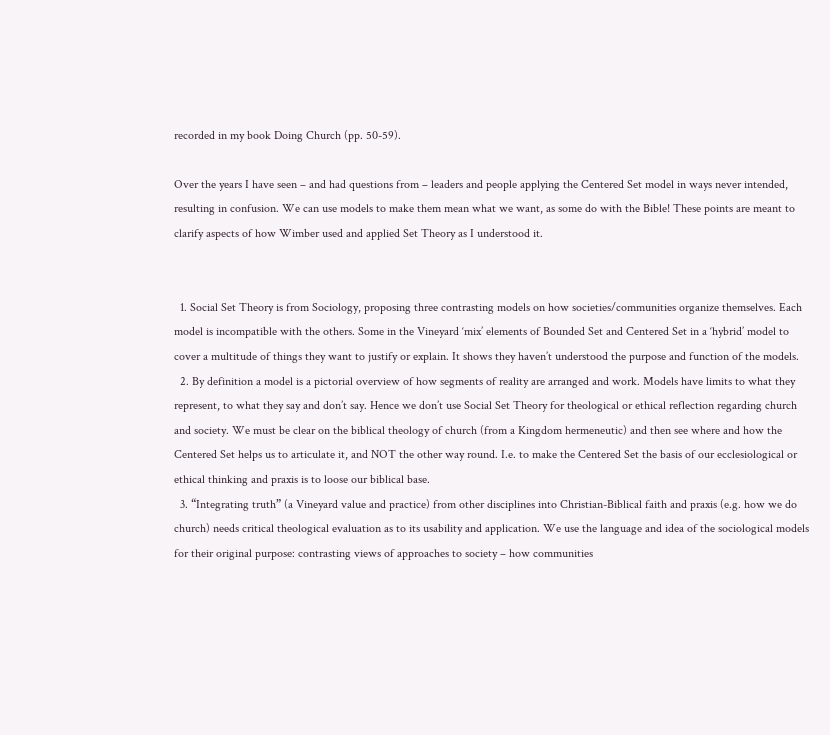recorded in my book Doing Church (pp. 50-59).

Over the years I have seen – and had questions from – leaders and people applying the Centered Set model in ways never intended, resulting in confusion. We can use models to make them mean what we want, as some do with the Bible! These points are meant to clarify aspects of how Wimber used and applied Set Theory as I understood it.


  1. Social Set Theory is from Sociology, proposing three contrasting models on how societies/communities organize themselves. Each model is incompatible with the others. Some in the Vineyard ‘mix’ elements of Bounded Set and Centered Set in a ‘hybrid’ model to cover a multitude of things they want to justify or explain. It shows they haven’t understood the purpose and function of the models.
  2. By definition a model is a pictorial overview of how segments of reality are arranged and work. Models have limits to what they represent, to what they say and don’t say. Hence we don’t use Social Set Theory for theological or ethical reflection regarding church and society. We must be clear on the biblical theology of church (from a Kingdom hermeneutic) and then see where and how the Centered Set helps us to articulate it, and NOT the other way round. I.e. to make the Centered Set the basis of our ecclesiological or ethical thinking and praxis is to loose our biblical base.
  3. “Integrating truth” (a Vineyard value and practice) from other disciplines into Christian-Biblical faith and praxis (e.g. how we do church) needs critical theological evaluation as to its usability and application. We use the language and idea of the sociological models for their original purpose: contrasting views of approaches to society – how communities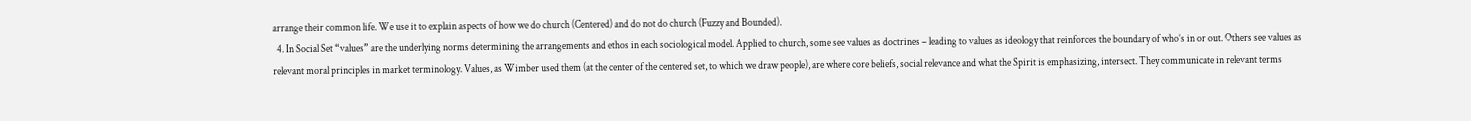arrange their common life. We use it to explain aspects of how we do church (Centered) and do not do church (Fuzzy and Bounded).
  4. In Social Set “values” are the underlying norms determining the arrangements and ethos in each sociological model. Applied to church, some see values as doctrines – leading to values as ideology that reinforces the boundary of who’s in or out. Others see values as relevant moral principles in market terminology. Values, as Wimber used them (at the center of the centered set, to which we draw people), are where core beliefs, social relevance and what the Spirit is emphasizing, intersect. They communicate in relevant terms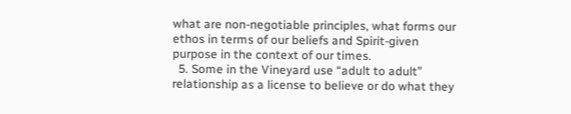what are non-negotiable principles, what forms our ethos in terms of our beliefs and Spirit-given purpose in the context of our times.
  5. Some in the Vineyard use “adult to adult” relationship as a license to believe or do what they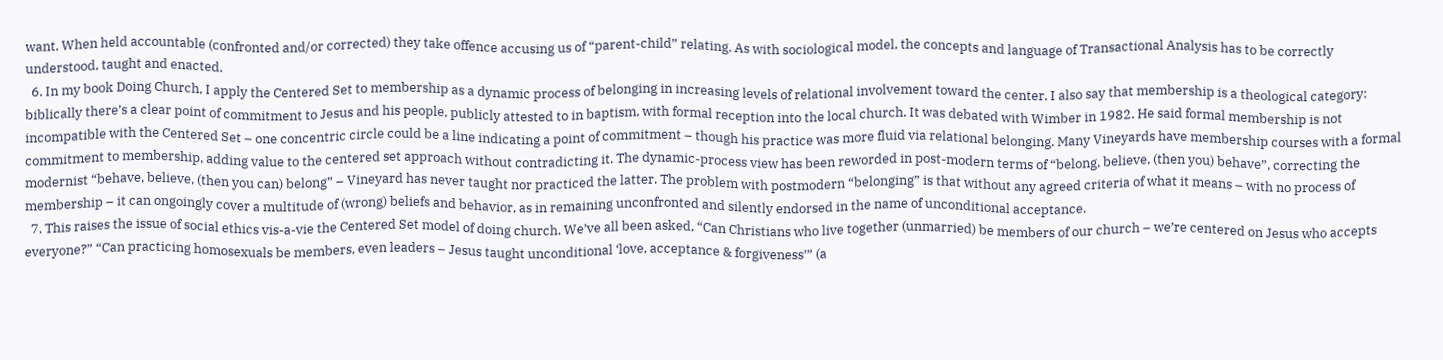want. When held accountable (confronted and/or corrected) they take offence accusing us of “parent-child” relating. As with sociological model, the concepts and language of Transactional Analysis has to be correctly understood, taught and enacted.
  6. In my book Doing Church, I apply the Centered Set to membership as a dynamic process of belonging in increasing levels of relational involvement toward the center. I also say that membership is a theological category: biblically there’s a clear point of commitment to Jesus and his people, publicly attested to in baptism, with formal reception into the local church. It was debated with Wimber in 1982. He said formal membership is not incompatible with the Centered Set – one concentric circle could be a line indicating a point of commitment – though his practice was more fluid via relational belonging. Many Vineyards have membership courses with a formal commitment to membership, adding value to the centered set approach without contradicting it. The dynamic-process view has been reworded in post-modern terms of “belong, believe, (then you) behave”, correcting the modernist “behave, believe, (then you can) belong” – Vineyard has never taught nor practiced the latter. The problem with postmodern “belonging” is that without any agreed criteria of what it means – with no process of membership – it can ongoingly cover a multitude of (wrong) beliefs and behavior, as in remaining unconfronted and silently endorsed in the name of unconditional acceptance.
  7. This raises the issue of social ethics vis-a-vie the Centered Set model of doing church. We’ve all been asked, “Can Christians who live together (unmarried) be members of our church – we’re centered on Jesus who accepts everyone?” “Can practicing homosexuals be members, even leaders – Jesus taught unconditional ‘love, acceptance & forgiveness’” (a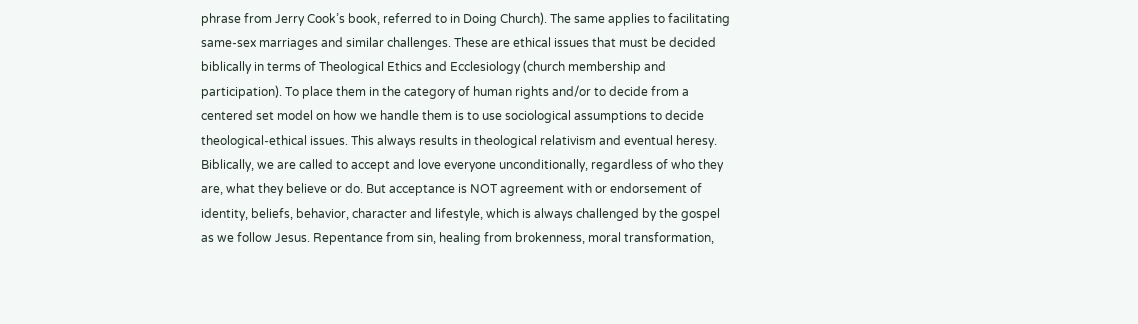phrase from Jerry Cook’s book, referred to in Doing Church). The same applies to facilitating same-sex marriages and similar challenges. These are ethical issues that must be decided biblically in terms of Theological Ethics and Ecclesiology (church membership and participation). To place them in the category of human rights and/or to decide from a centered set model on how we handle them is to use sociological assumptions to decide theological-ethical issues. This always results in theological relativism and eventual heresy. Biblically, we are called to accept and love everyone unconditionally, regardless of who they are, what they believe or do. But acceptance is NOT agreement with or endorsement of identity, beliefs, behavior, character and lifestyle, which is always challenged by the gospel as we follow Jesus. Repentance from sin, healing from brokenness, moral transformation,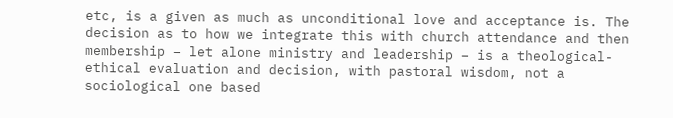etc, is a given as much as unconditional love and acceptance is. The decision as to how we integrate this with church attendance and then membership – let alone ministry and leadership – is a theological-ethical evaluation and decision, with pastoral wisdom, not a sociological one based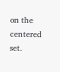on the centered set.